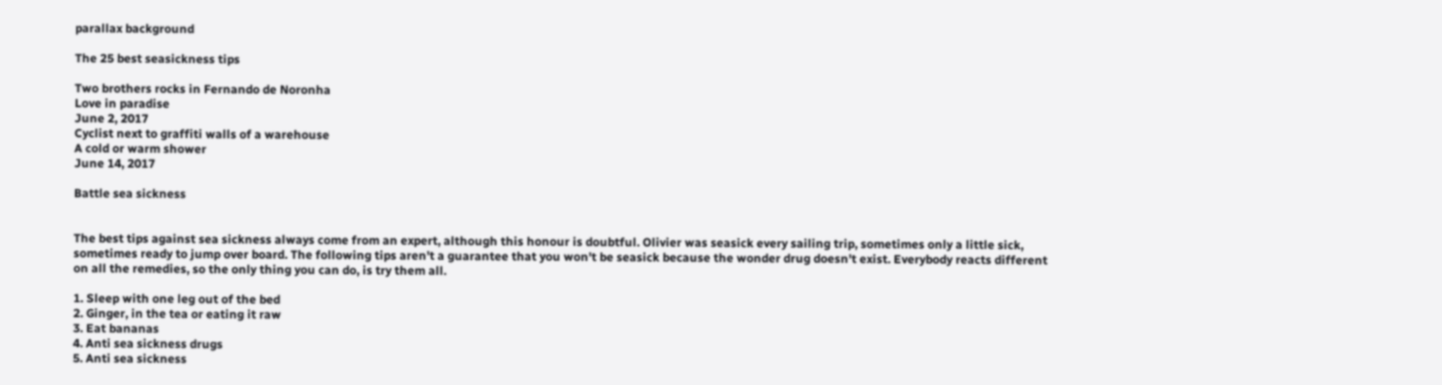parallax background

The 25 best seasickness tips

Two brothers rocks in Fernando de Noronha
Love in paradise
June 2, 2017
Cyclist next to graffiti walls of a warehouse
A cold or warm shower
June 14, 2017

Battle sea sickness


The best tips against sea sickness always come from an expert, although this honour is doubtful. Olivier was seasick every sailing trip, sometimes only a little sick, sometimes ready to jump over board. The following tips aren't a guarantee that you won't be seasick because the wonder drug doesn't exist. Everybody reacts different on all the remedies, so the only thing you can do, is try them all.

1. Sleep with one leg out of the bed
2. Ginger, in the tea or eating it raw
3. Eat bananas
4. Anti sea sickness drugs
5. Anti sea sickness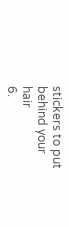stickers to put behind your hair
6.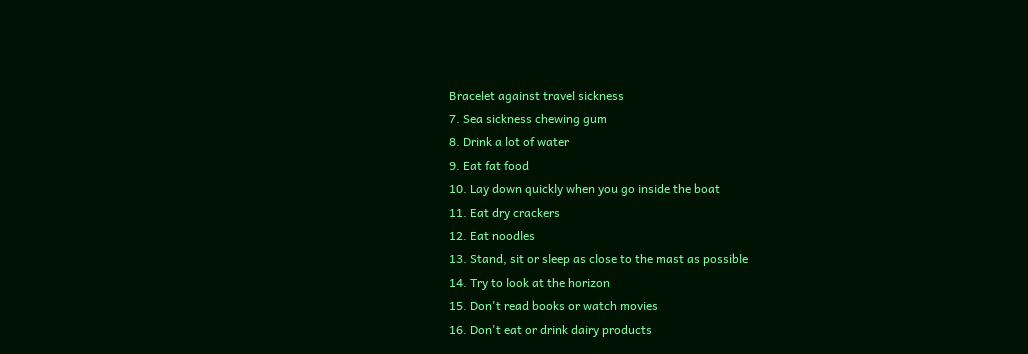Bracelet against travel sickness
7. Sea sickness chewing gum
8. Drink a lot of water
9. Eat fat food
10. Lay down quickly when you go inside the boat
11. Eat dry crackers
12. Eat noodles
13. Stand, sit or sleep as close to the mast as possible
14. Try to look at the horizon
15. Don't read books or watch movies
16. Don't eat or drink dairy products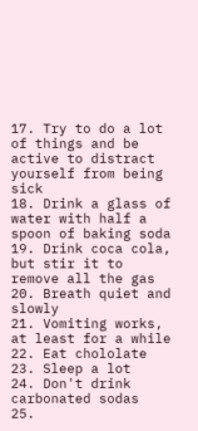17. Try to do a lot of things and be active to distract yourself from being sick
18. Drink a glass of water with half a spoon of baking soda
19. Drink coca cola, but stir it to remove all the gas
20. Breath quiet and slowly
21. Vomiting works, at least for a while
22. Eat chololate
23. Sleep a lot
24. Don't drink carbonated sodas
25.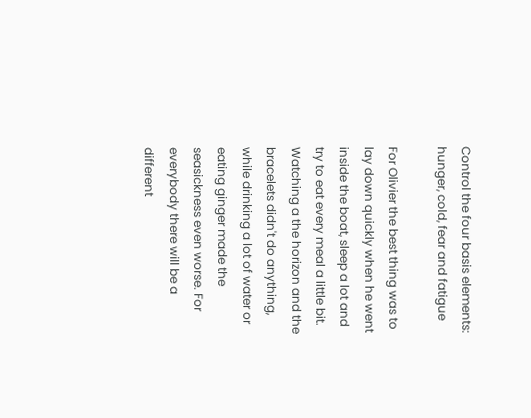Control the four basis elements: hunger, cold, fear and fatigue

For Olivier the best thing was to lay down quickly when he went inside the boat, sleep a lot and try to eat every meal a little bit. Watching a the horizon and the bracelets didn't do anything, while drinking a lot of water or eating ginger made the seasickness even worse. For everybody there will be a different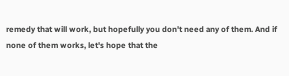remedy that will work, but hopefully you don't need any of them. And if none of them works, let's hope that the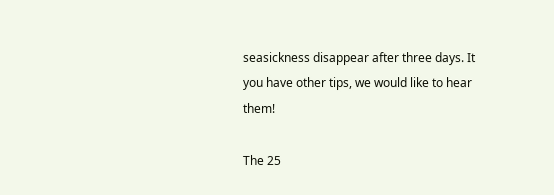seasickness disappear after three days. It you have other tips, we would like to hear them!

The 25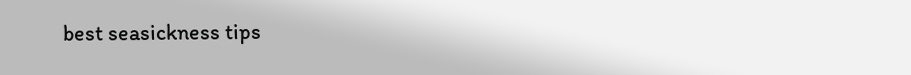best seasickness tips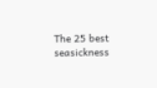The 25 best seasickness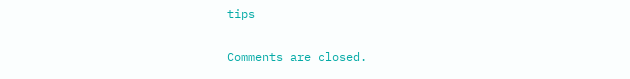tips

Comments are closed.